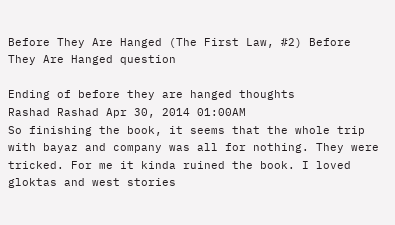Before They Are Hanged (The First Law, #2) Before They Are Hanged question

Ending of before they are hanged thoughts
Rashad Rashad Apr 30, 2014 01:00AM
So finishing the book, it seems that the whole trip with bayaz and company was all for nothing. They were tricked. For me it kinda ruined the book. I loved gloktas and west stories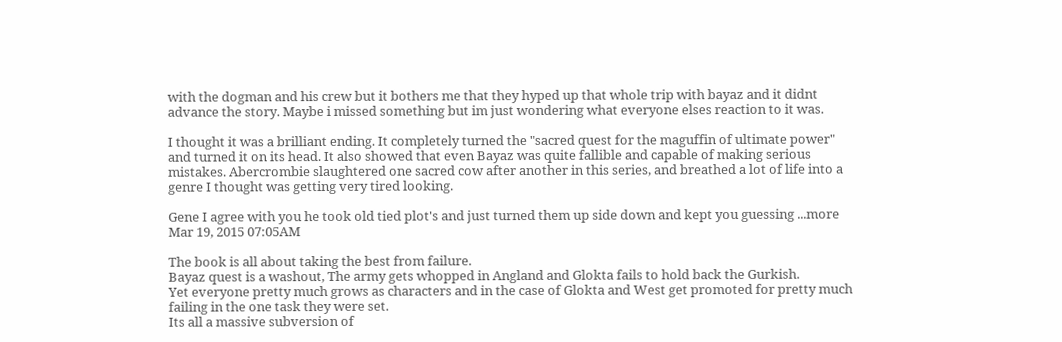with the dogman and his crew but it bothers me that they hyped up that whole trip with bayaz and it didnt advance the story. Maybe i missed something but im just wondering what everyone elses reaction to it was.

I thought it was a brilliant ending. It completely turned the "sacred quest for the maguffin of ultimate power" and turned it on its head. It also showed that even Bayaz was quite fallible and capable of making serious mistakes. Abercrombie slaughtered one sacred cow after another in this series, and breathed a lot of life into a genre I thought was getting very tired looking.

Gene I agree with you he took old tied plot's and just turned them up side down and kept you guessing ...more
Mar 19, 2015 07:05AM

The book is all about taking the best from failure.
Bayaz quest is a washout, The army gets whopped in Angland and Glokta fails to hold back the Gurkish.
Yet everyone pretty much grows as characters and in the case of Glokta and West get promoted for pretty much failing in the one task they were set.
Its all a massive subversion of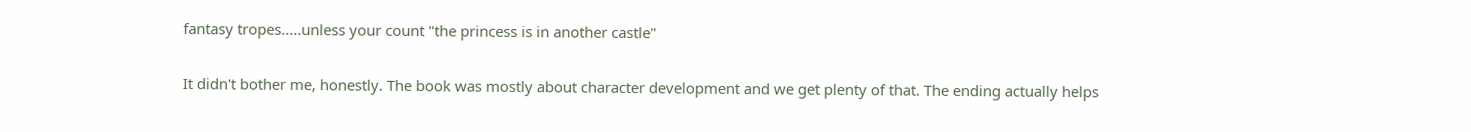fantasy tropes.....unless your count "the princess is in another castle"

It didn't bother me, honestly. The book was mostly about character development and we get plenty of that. The ending actually helps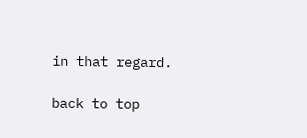in that regard.

back to top